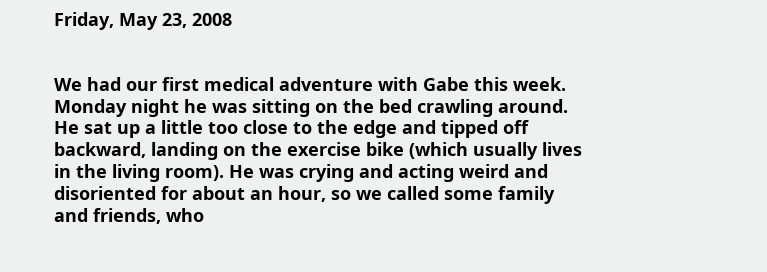Friday, May 23, 2008


We had our first medical adventure with Gabe this week. Monday night he was sitting on the bed crawling around. He sat up a little too close to the edge and tipped off backward, landing on the exercise bike (which usually lives in the living room). He was crying and acting weird and disoriented for about an hour, so we called some family and friends, who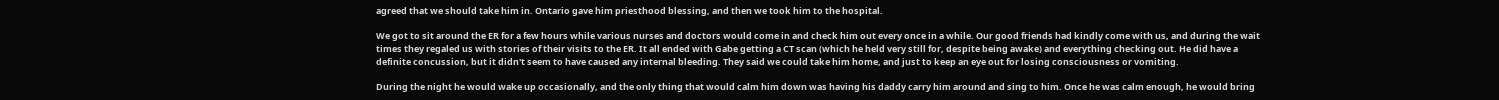agreed that we should take him in. Ontario gave him priesthood blessing, and then we took him to the hospital.

We got to sit around the ER for a few hours while various nurses and doctors would come in and check him out every once in a while. Our good friends had kindly come with us, and during the wait times they regaled us with stories of their visits to the ER. It all ended with Gabe getting a CT scan (which he held very still for, despite being awake) and everything checking out. He did have a definite concussion, but it didn't seem to have caused any internal bleeding. They said we could take him home, and just to keep an eye out for losing consciousness or vomiting.

During the night he would wake up occasionally, and the only thing that would calm him down was having his daddy carry him around and sing to him. Once he was calm enough, he would bring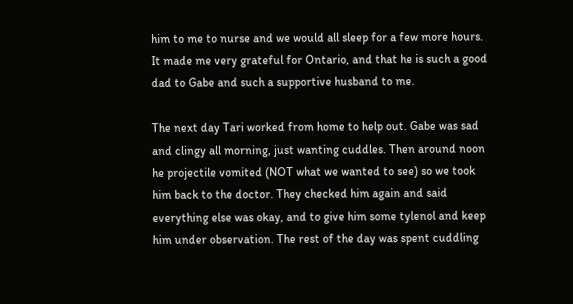him to me to nurse and we would all sleep for a few more hours. It made me very grateful for Ontario, and that he is such a good dad to Gabe and such a supportive husband to me.

The next day Tari worked from home to help out. Gabe was sad and clingy all morning, just wanting cuddles. Then around noon he projectile vomited (NOT what we wanted to see) so we took him back to the doctor. They checked him again and said everything else was okay, and to give him some tylenol and keep him under observation. The rest of the day was spent cuddling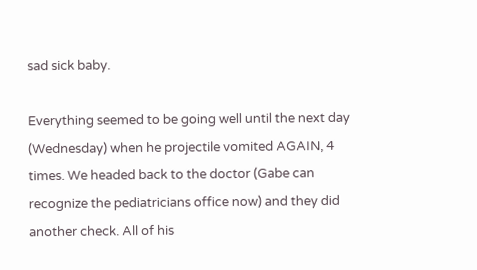sad sick baby.

Everything seemed to be going well until the next day (Wednesday) when he projectile vomited AGAIN, 4 times. We headed back to the doctor (Gabe can recognize the pediatricians office now) and they did another check. All of his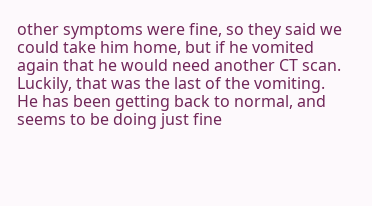other symptoms were fine, so they said we could take him home, but if he vomited again that he would need another CT scan. Luckily, that was the last of the vomiting. He has been getting back to normal, and seems to be doing just fine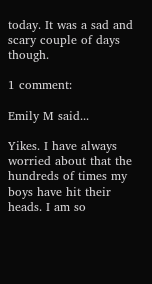today. It was a sad and scary couple of days though.

1 comment:

Emily M said...

Yikes. I have always worried about that the hundreds of times my boys have hit their heads. I am so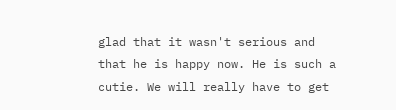glad that it wasn't serious and that he is happy now. He is such a cutie. We will really have to get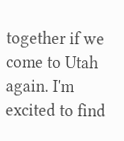together if we come to Utah again. I'm excited to find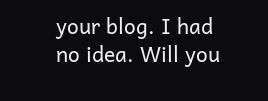your blog. I had no idea. Will you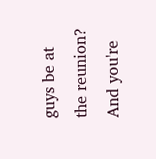guys be at the reunion? And you're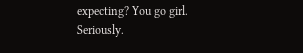expecting? You go girl. Seriously.